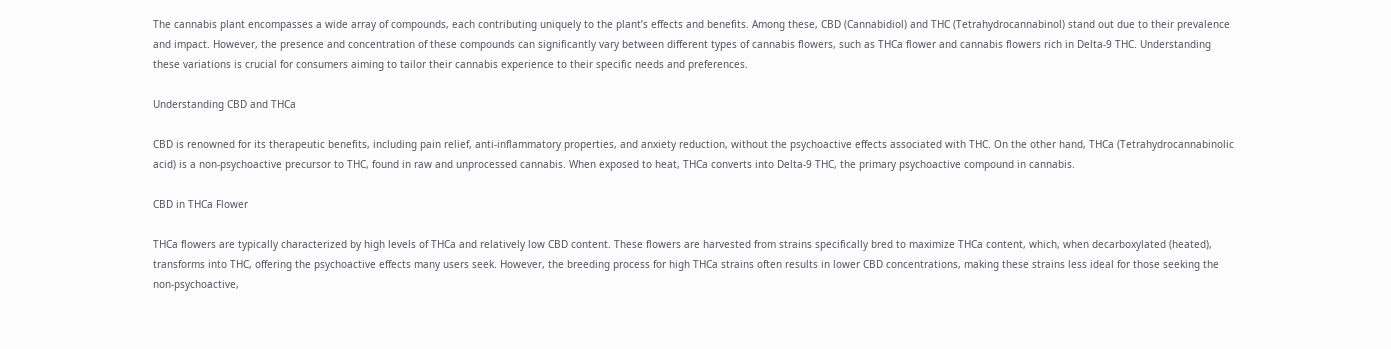The cannabis plant encompasses a wide array of compounds, each contributing uniquely to the plant’s effects and benefits. Among these, CBD (Cannabidiol) and THC (Tetrahydrocannabinol) stand out due to their prevalence and impact. However, the presence and concentration of these compounds can significantly vary between different types of cannabis flowers, such as THCa flower and cannabis flowers rich in Delta-9 THC. Understanding these variations is crucial for consumers aiming to tailor their cannabis experience to their specific needs and preferences.

Understanding CBD and THCa

CBD is renowned for its therapeutic benefits, including pain relief, anti-inflammatory properties, and anxiety reduction, without the psychoactive effects associated with THC. On the other hand, THCa (Tetrahydrocannabinolic acid) is a non-psychoactive precursor to THC, found in raw and unprocessed cannabis. When exposed to heat, THCa converts into Delta-9 THC, the primary psychoactive compound in cannabis.

CBD in THCa Flower

THCa flowers are typically characterized by high levels of THCa and relatively low CBD content. These flowers are harvested from strains specifically bred to maximize THCa content, which, when decarboxylated (heated), transforms into THC, offering the psychoactive effects many users seek. However, the breeding process for high THCa strains often results in lower CBD concentrations, making these strains less ideal for those seeking the non-psychoactive,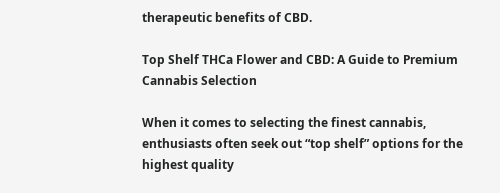therapeutic benefits of CBD.

Top Shelf THCa Flower and CBD: A Guide to Premium Cannabis Selection

When it comes to selecting the finest cannabis, enthusiasts often seek out “top shelf” options for the highest quality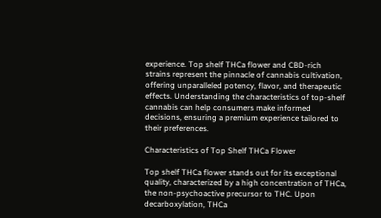experience. Top shelf THCa flower and CBD-rich strains represent the pinnacle of cannabis cultivation, offering unparalleled potency, flavor, and therapeutic effects. Understanding the characteristics of top-shelf cannabis can help consumers make informed decisions, ensuring a premium experience tailored to their preferences.

Characteristics of Top Shelf THCa Flower

Top shelf THCa flower stands out for its exceptional quality, characterized by a high concentration of THCa, the non-psychoactive precursor to THC. Upon decarboxylation, THCa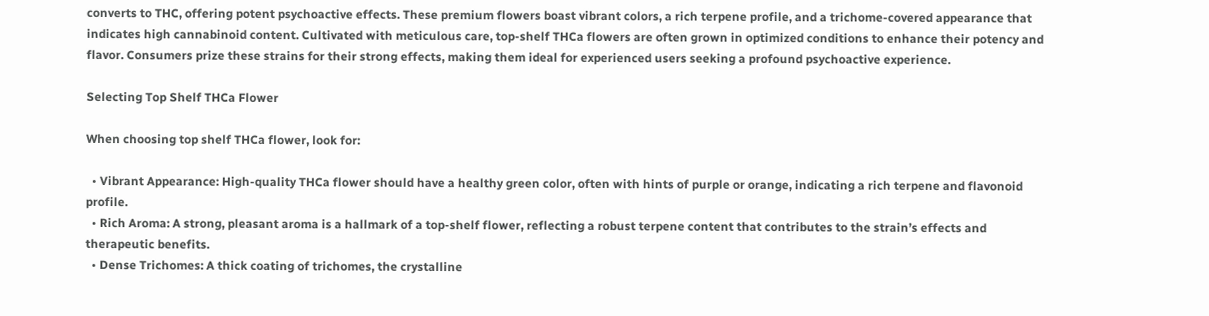converts to THC, offering potent psychoactive effects. These premium flowers boast vibrant colors, a rich terpene profile, and a trichome-covered appearance that indicates high cannabinoid content. Cultivated with meticulous care, top-shelf THCa flowers are often grown in optimized conditions to enhance their potency and flavor. Consumers prize these strains for their strong effects, making them ideal for experienced users seeking a profound psychoactive experience.

Selecting Top Shelf THCa Flower

When choosing top shelf THCa flower, look for:

  • Vibrant Appearance: High-quality THCa flower should have a healthy green color, often with hints of purple or orange, indicating a rich terpene and flavonoid profile.
  • Rich Aroma: A strong, pleasant aroma is a hallmark of a top-shelf flower, reflecting a robust terpene content that contributes to the strain’s effects and therapeutic benefits.
  • Dense Trichomes: A thick coating of trichomes, the crystalline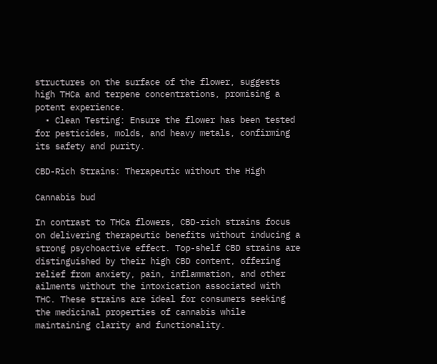structures on the surface of the flower, suggests high THCa and terpene concentrations, promising a potent experience.
  • Clean Testing: Ensure the flower has been tested for pesticides, molds, and heavy metals, confirming its safety and purity.

CBD-Rich Strains: Therapeutic without the High

Cannabis bud

In contrast to THCa flowers, CBD-rich strains focus on delivering therapeutic benefits without inducing a strong psychoactive effect. Top-shelf CBD strains are distinguished by their high CBD content, offering relief from anxiety, pain, inflammation, and other ailments without the intoxication associated with THC. These strains are ideal for consumers seeking the medicinal properties of cannabis while maintaining clarity and functionality.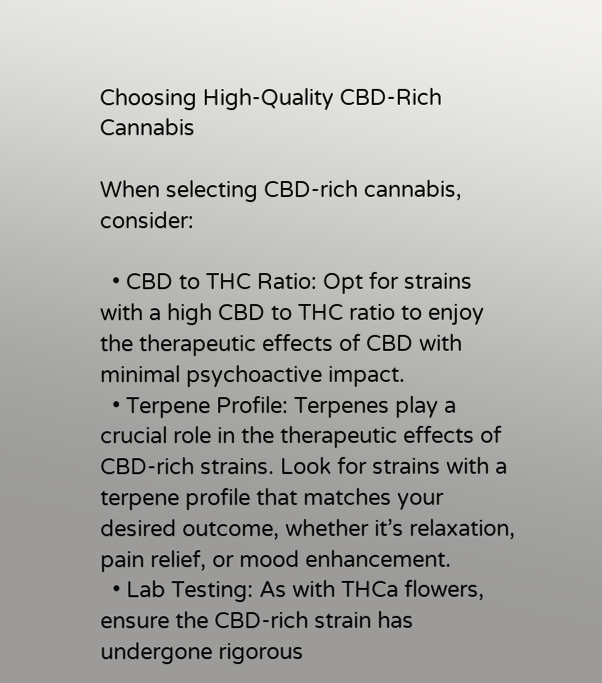Choosing High-Quality CBD-Rich Cannabis

When selecting CBD-rich cannabis, consider:

  • CBD to THC Ratio: Opt for strains with a high CBD to THC ratio to enjoy the therapeutic effects of CBD with minimal psychoactive impact.
  • Terpene Profile: Terpenes play a crucial role in the therapeutic effects of CBD-rich strains. Look for strains with a terpene profile that matches your desired outcome, whether it’s relaxation, pain relief, or mood enhancement.
  • Lab Testing: As with THCa flowers, ensure the CBD-rich strain has undergone rigorous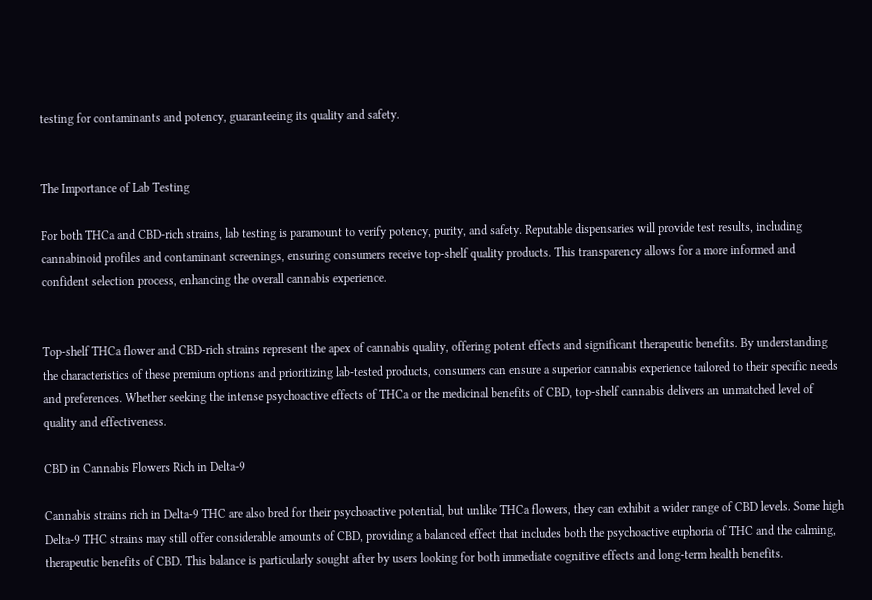testing for contaminants and potency, guaranteeing its quality and safety.


The Importance of Lab Testing

For both THCa and CBD-rich strains, lab testing is paramount to verify potency, purity, and safety. Reputable dispensaries will provide test results, including cannabinoid profiles and contaminant screenings, ensuring consumers receive top-shelf quality products. This transparency allows for a more informed and confident selection process, enhancing the overall cannabis experience.


Top-shelf THCa flower and CBD-rich strains represent the apex of cannabis quality, offering potent effects and significant therapeutic benefits. By understanding the characteristics of these premium options and prioritizing lab-tested products, consumers can ensure a superior cannabis experience tailored to their specific needs and preferences. Whether seeking the intense psychoactive effects of THCa or the medicinal benefits of CBD, top-shelf cannabis delivers an unmatched level of quality and effectiveness.

CBD in Cannabis Flowers Rich in Delta-9

Cannabis strains rich in Delta-9 THC are also bred for their psychoactive potential, but unlike THCa flowers, they can exhibit a wider range of CBD levels. Some high Delta-9 THC strains may still offer considerable amounts of CBD, providing a balanced effect that includes both the psychoactive euphoria of THC and the calming, therapeutic benefits of CBD. This balance is particularly sought after by users looking for both immediate cognitive effects and long-term health benefits.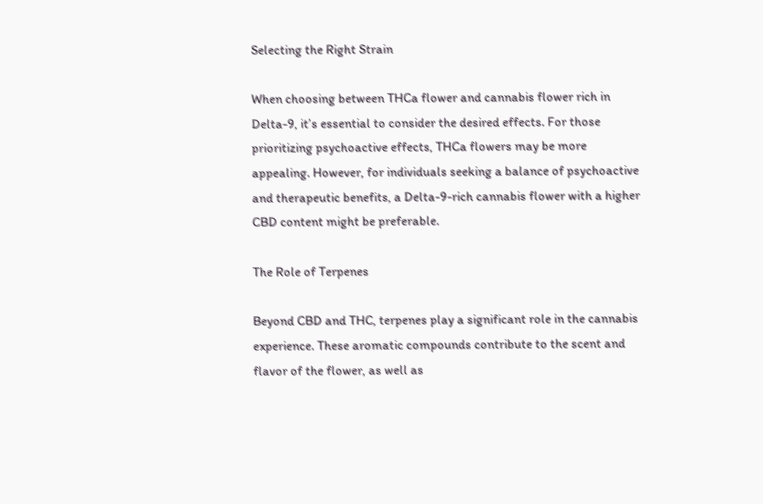Selecting the Right Strain

When choosing between THCa flower and cannabis flower rich in Delta-9, it’s essential to consider the desired effects. For those prioritizing psychoactive effects, THCa flowers may be more appealing. However, for individuals seeking a balance of psychoactive and therapeutic benefits, a Delta-9-rich cannabis flower with a higher CBD content might be preferable.

The Role of Terpenes

Beyond CBD and THC, terpenes play a significant role in the cannabis experience. These aromatic compounds contribute to the scent and flavor of the flower, as well as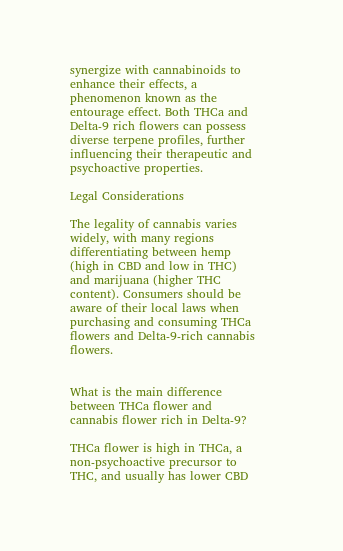synergize with cannabinoids to enhance their effects, a phenomenon known as the entourage effect. Both THCa and Delta-9 rich flowers can possess diverse terpene profiles, further influencing their therapeutic and psychoactive properties.

Legal Considerations

The legality of cannabis varies widely, with many regions differentiating between hemp (high in CBD and low in THC) and marijuana (higher THC content). Consumers should be aware of their local laws when purchasing and consuming THCa flowers and Delta-9-rich cannabis flowers.


What is the main difference between THCa flower and cannabis flower rich in Delta-9?

THCa flower is high in THCa, a non-psychoactive precursor to THC, and usually has lower CBD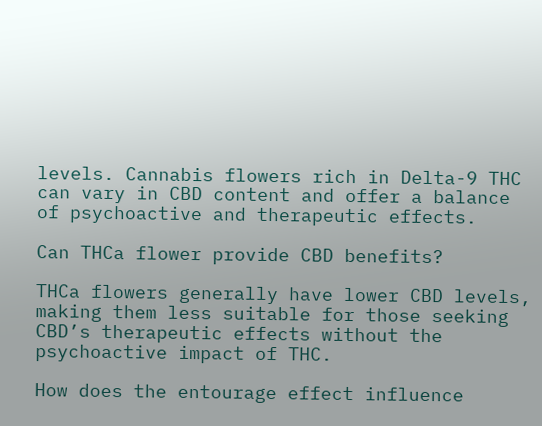levels. Cannabis flowers rich in Delta-9 THC can vary in CBD content and offer a balance of psychoactive and therapeutic effects.

Can THCa flower provide CBD benefits?

THCa flowers generally have lower CBD levels, making them less suitable for those seeking CBD’s therapeutic effects without the psychoactive impact of THC.

How does the entourage effect influence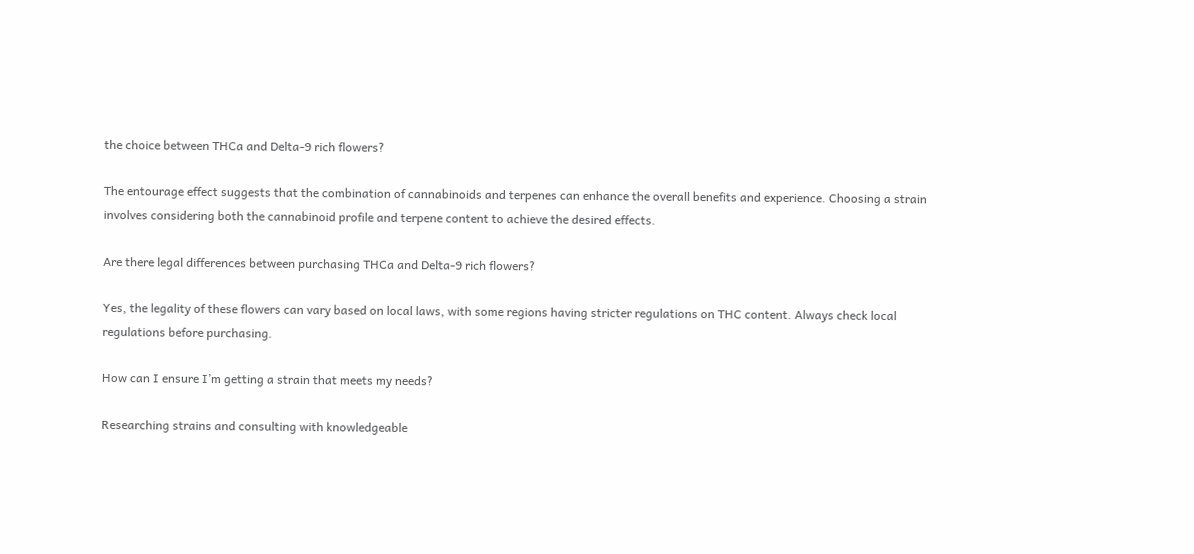the choice between THCa and Delta-9 rich flowers?

The entourage effect suggests that the combination of cannabinoids and terpenes can enhance the overall benefits and experience. Choosing a strain involves considering both the cannabinoid profile and terpene content to achieve the desired effects.

Are there legal differences between purchasing THCa and Delta-9 rich flowers?

Yes, the legality of these flowers can vary based on local laws, with some regions having stricter regulations on THC content. Always check local regulations before purchasing.

How can I ensure I’m getting a strain that meets my needs?

Researching strains and consulting with knowledgeable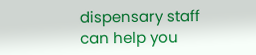dispensary staff can help you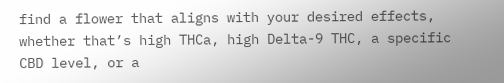find a flower that aligns with your desired effects, whether that’s high THCa, high Delta-9 THC, a specific CBD level, or a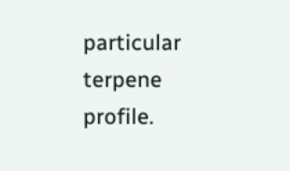particular terpene profile.